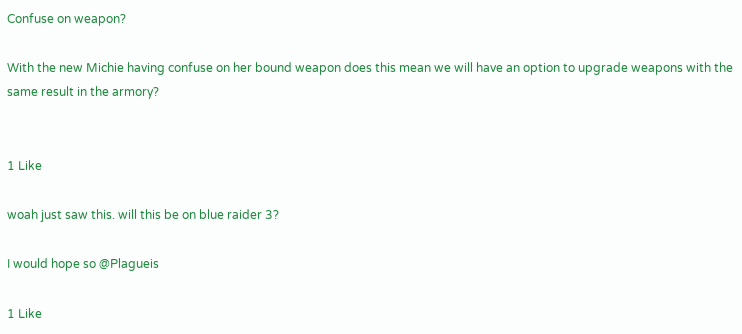Confuse on weapon?

With the new Michie having confuse on her bound weapon does this mean we will have an option to upgrade weapons with the same result in the armory?


1 Like

woah just saw this. will this be on blue raider 3?

I would hope so @Plagueis

1 Like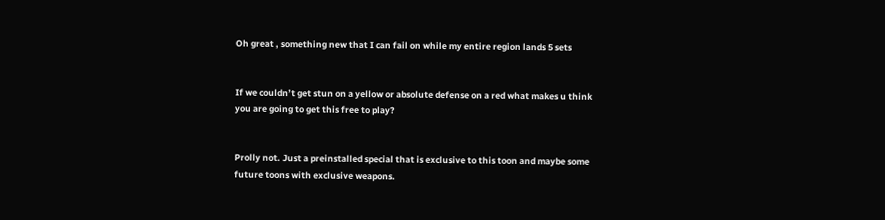Oh great , something new that I can fail on while my entire region lands 5 sets


If we couldn’t get stun on a yellow or absolute defense on a red what makes u think you are going to get this free to play?


Prolly not. Just a preinstalled special that is exclusive to this toon and maybe some future toons with exclusive weapons.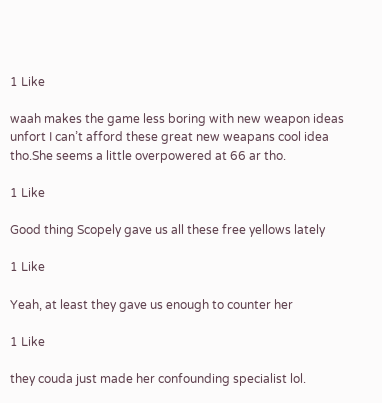1 Like

waah makes the game less boring with new weapon ideas unfort I can’t afford these great new weapans cool idea tho.She seems a little overpowered at 66 ar tho.

1 Like

Good thing Scopely gave us all these free yellows lately

1 Like

Yeah, at least they gave us enough to counter her

1 Like

they couda just made her confounding specialist lol.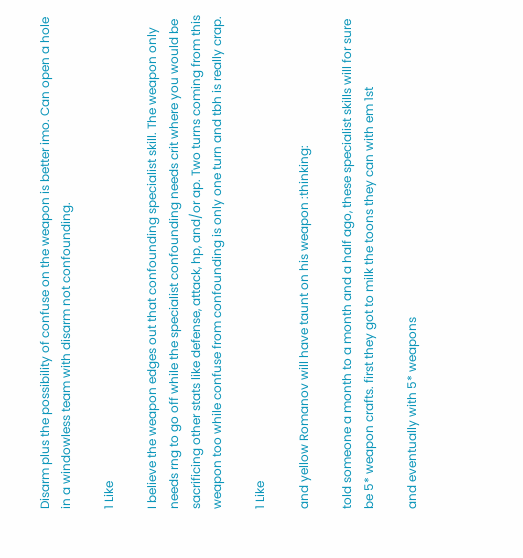Disarm plus the possibility of confuse on the weapon is better imo. Can open a hole in a windowless team with disarm not confounding.

1 Like

I believe the weapon edges out that confounding specialist skill. The weapon only needs rng to go off while the specialist confounding needs crit where you would be sacrificing other stats like defense, attack, hp, and/or ap. Two turns coming from this weapon too while confuse from confounding is only one turn and tbh is really crap.

1 Like

and yellow Romanov will have taunt on his weapon :thinking:

told someone a month to a month and a half ago, these specialist skills will for sure be 5* weapon crafts. first they got to milk the toons they can with em 1st

and eventually with 5* weapons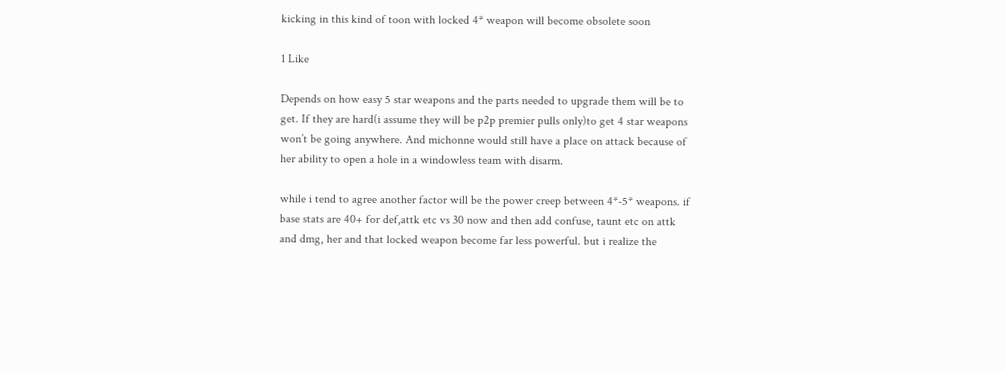kicking in this kind of toon with locked 4* weapon will become obsolete soon

1 Like

Depends on how easy 5 star weapons and the parts needed to upgrade them will be to get. If they are hard(i assume they will be p2p premier pulls only)to get 4 star weapons won’t be going anywhere. And michonne would still have a place on attack because of her ability to open a hole in a windowless team with disarm.

while i tend to agree another factor will be the power creep between 4*-5* weapons. if base stats are 40+ for def,attk etc vs 30 now and then add confuse, taunt etc on attk and dmg, her and that locked weapon become far less powerful. but i realize the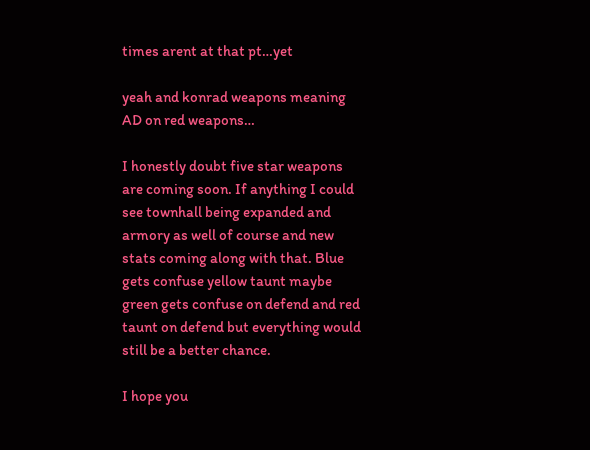times arent at that pt…yet

yeah and konrad weapons meaning AD on red weapons…

I honestly doubt five star weapons are coming soon. If anything I could see townhall being expanded and armory as well of course and new stats coming along with that. Blue gets confuse yellow taunt maybe green gets confuse on defend and red taunt on defend but everything would still be a better chance.

I hope you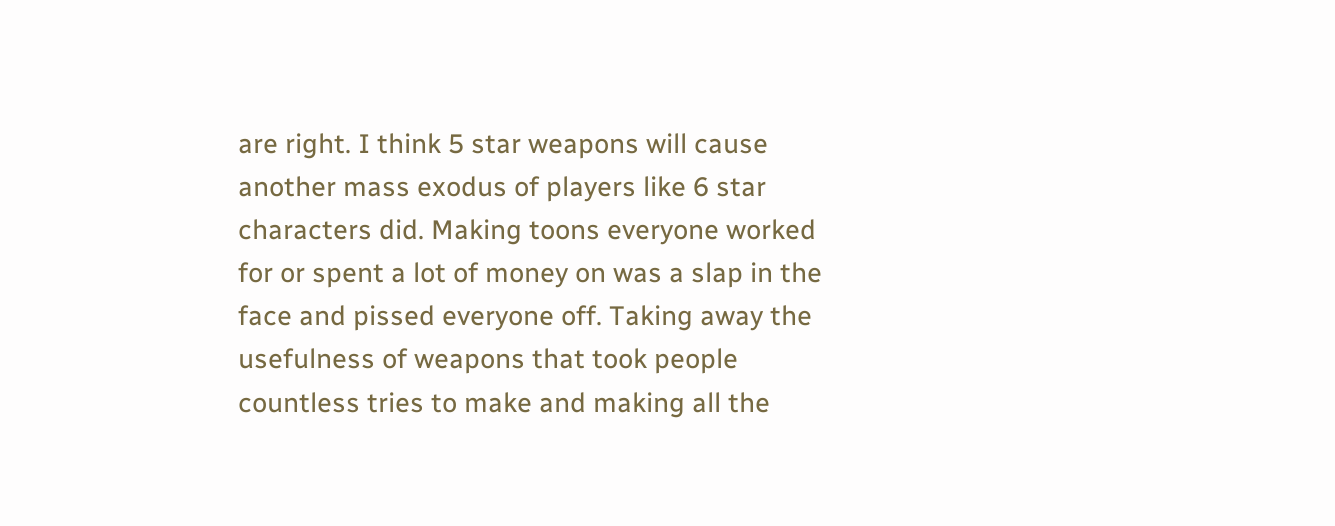are right. I think 5 star weapons will cause another mass exodus of players like 6 star characters did. Making toons everyone worked for or spent a lot of money on was a slap in the face and pissed everyone off. Taking away the usefulness of weapons that took people countless tries to make and making all the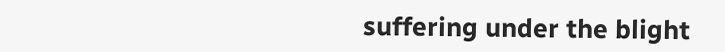suffering under the blight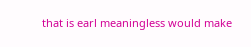that is earl meaningless would make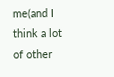me(and I think a lot of other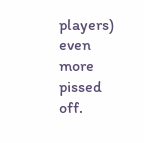players) even more pissed off.